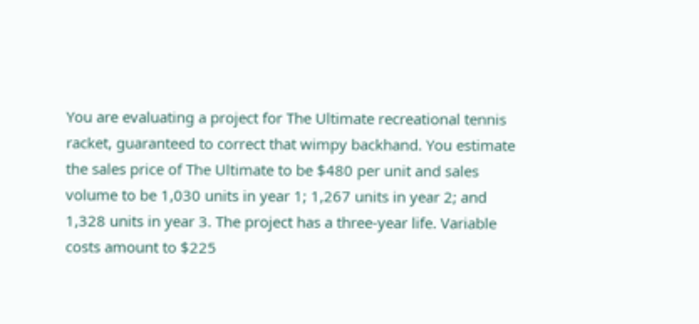You are evaluating a project for The Ultimate recreational tennis racket, guaranteed to correct that wimpy backhand. You estimate the sales price of The Ultimate to be $480 per unit and sales volume to be 1,030 units in year 1; 1,267 units in year 2; and 1,328 units in year 3. The project has a three-year life. Variable costs amount to $225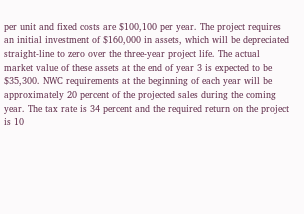per unit and fixed costs are $100,100 per year. The project requires an initial investment of $160,000 in assets, which will be depreciated straight-line to zero over the three-year project life. The actual market value of these assets at the end of year 3 is expected to be $35,300. NWC requirements at the beginning of each year will be approximately 20 percent of the projected sales during the coming year. The tax rate is 34 percent and the required return on the project is 10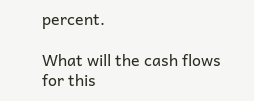percent.

What will the cash flows for this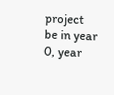project be in year 0, year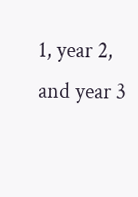1, year 2, and year 3